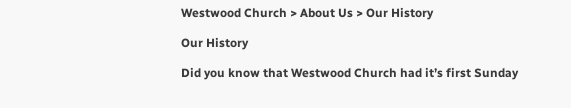Westwood Church > About Us > Our History

Our History

Did you know that Westwood Church had it’s first Sunday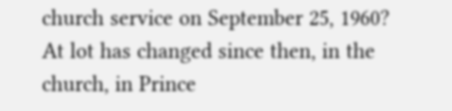church service on September 25, 1960?  At lot has changed since then, in the church, in Prince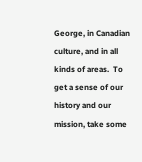George, in Canadian culture, and in all kinds of areas.  To get a sense of our history and our mission, take some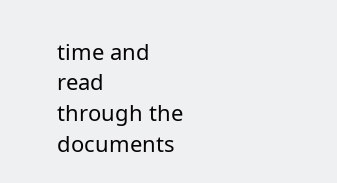time and read through the documents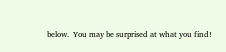below.  You may be surprised at what you find!